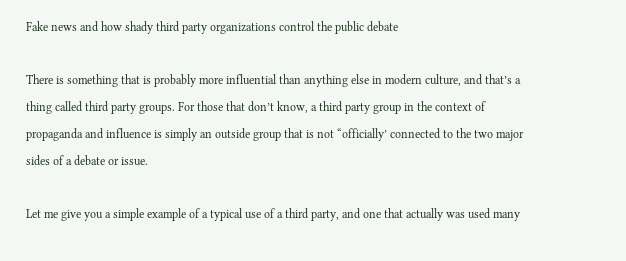Fake news and how shady third party organizations control the public debate

There is something that is probably more influential than anything else in modern culture, and that’s a thing called third party groups. For those that don’t know, a third party group in the context of propaganda and influence is simply an outside group that is not “officially’ connected to the two major sides of a debate or issue.

Let me give you a simple example of a typical use of a third party, and one that actually was used many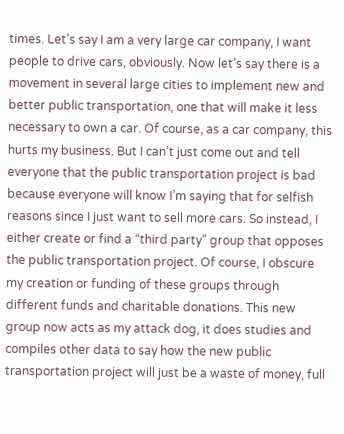times. Let’s say I am a very large car company, I want people to drive cars, obviously. Now let’s say there is a movement in several large cities to implement new and better public transportation, one that will make it less necessary to own a car. Of course, as a car company, this hurts my business. But I can’t just come out and tell everyone that the public transportation project is bad because everyone will know I’m saying that for selfish reasons since I just want to sell more cars. So instead, I either create or find a “third party” group that opposes the public transportation project. Of course, I obscure my creation or funding of these groups through different funds and charitable donations. This new group now acts as my attack dog, it does studies and compiles other data to say how the new public transportation project will just be a waste of money, full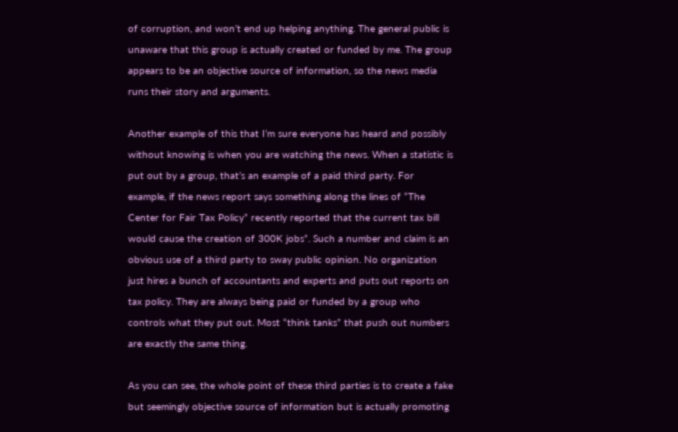of corruption, and won’t end up helping anything. The general public is unaware that this group is actually created or funded by me. The group appears to be an objective source of information, so the news media runs their story and arguments.

Another example of this that I’m sure everyone has heard and possibly without knowing is when you are watching the news. When a statistic is put out by a group, that’s an example of a paid third party. For example, if the news report says something along the lines of “The Center for Fair Tax Policy” recently reported that the current tax bill would cause the creation of 300K jobs”. Such a number and claim is an obvious use of a third party to sway public opinion. No organization just hires a bunch of accountants and experts and puts out reports on tax policy. They are always being paid or funded by a group who controls what they put out. Most “think tanks” that push out numbers are exactly the same thing.

As you can see, the whole point of these third parties is to create a fake but seemingly objective source of information but is actually promoting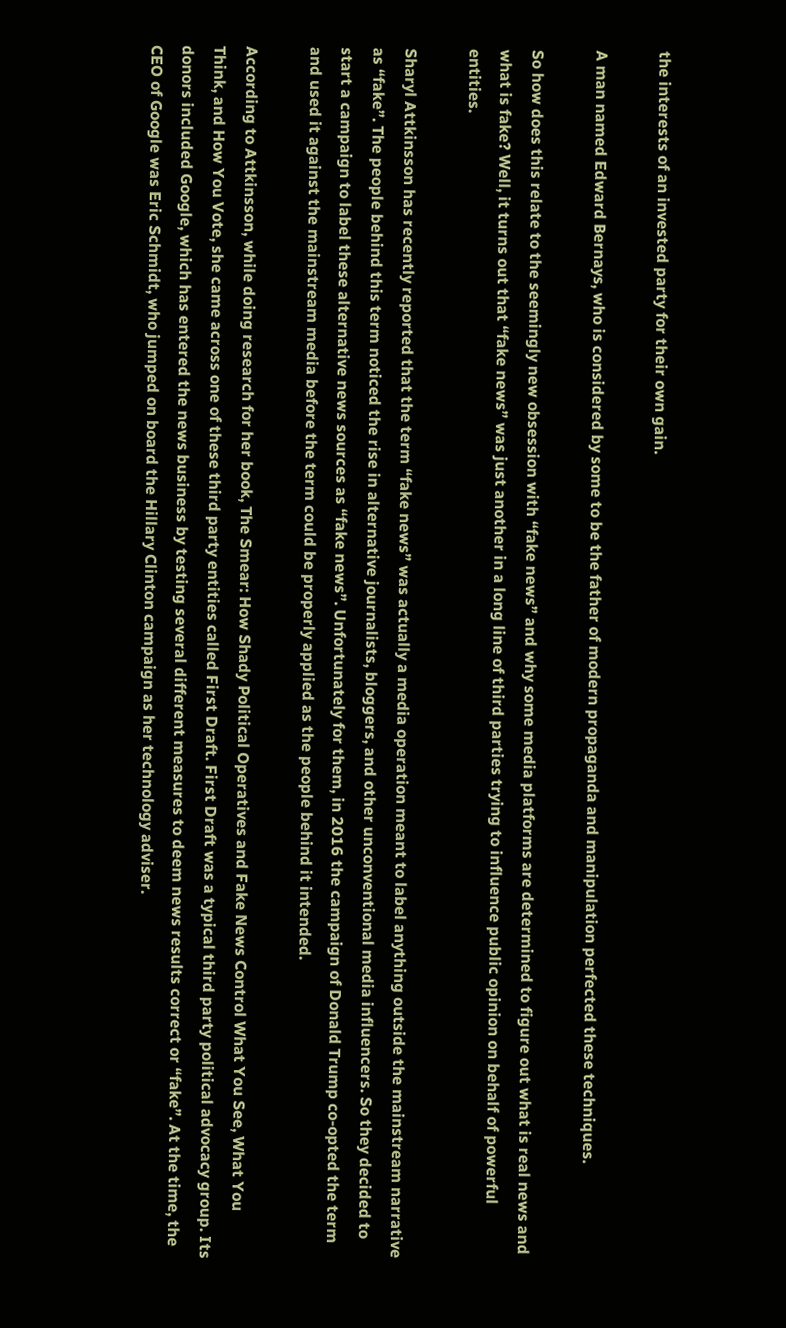the interests of an invested party for their own gain.

A man named Edward Bernays, who is considered by some to be the father of modern propaganda and manipulation perfected these techniques.

So how does this relate to the seemingly new obsession with “fake news” and why some media platforms are determined to figure out what is real news and what is fake? Well, it turns out that “fake news” was just another in a long line of third parties trying to influence public opinion on behalf of powerful entities.

Sharyl Attkinsson has recently reported that the term “fake news” was actually a media operation meant to label anything outside the mainstream narrative as “fake”. The people behind this term noticed the rise in alternative journalists, bloggers, and other unconventional media influencers. So they decided to start a campaign to label these alternative news sources as “fake news”. Unfortunately for them, in 2016 the campaign of Donald Trump co-opted the term and used it against the mainstream media before the term could be properly applied as the people behind it intended.

According to Attkinsson, while doing research for her book, The Smear: How Shady Political Operatives and Fake News Control What You See, What You Think, and How You Vote, she came across one of these third party entities called First Draft. First Draft was a typical third party political advocacy group. Its donors included Google, which has entered the news business by testing several different measures to deem news results correct or “fake”. At the time, the CEO of Google was Eric Schmidt, who jumped on board the Hillary Clinton campaign as her technology adviser.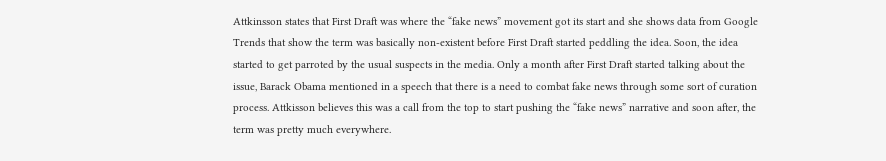Attkinsson states that First Draft was where the “fake news” movement got its start and she shows data from Google Trends that show the term was basically non-existent before First Draft started peddling the idea. Soon, the idea started to get parroted by the usual suspects in the media. Only a month after First Draft started talking about the issue, Barack Obama mentioned in a speech that there is a need to combat fake news through some sort of curation process. Attkisson believes this was a call from the top to start pushing the “fake news” narrative and soon after, the term was pretty much everywhere.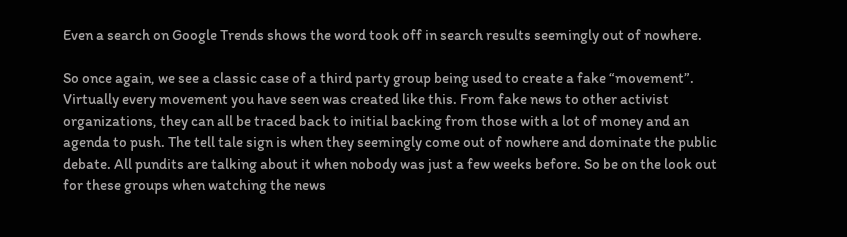Even a search on Google Trends shows the word took off in search results seemingly out of nowhere.

So once again, we see a classic case of a third party group being used to create a fake “movement”. Virtually every movement you have seen was created like this. From fake news to other activist organizations, they can all be traced back to initial backing from those with a lot of money and an agenda to push. The tell tale sign is when they seemingly come out of nowhere and dominate the public debate. All pundits are talking about it when nobody was just a few weeks before. So be on the look out for these groups when watching the news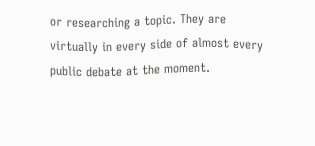or researching a topic. They are virtually in every side of almost every public debate at the moment.